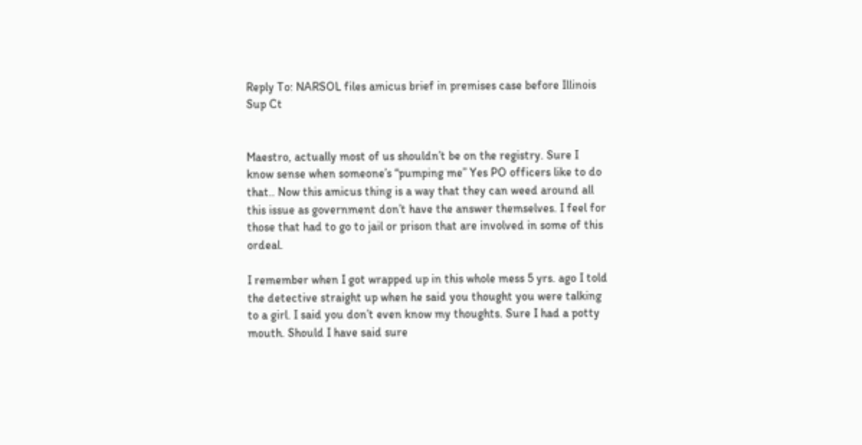Reply To: NARSOL files amicus brief in premises case before Illinois Sup Ct


Maestro, actually most of us shouldn’t be on the registry. Sure I know sense when someone’s “pumping me” Yes PO officers like to do that.. Now this amicus thing is a way that they can weed around all this issue as government don’t have the answer themselves. I feel for those that had to go to jail or prison that are involved in some of this ordeal.

I remember when I got wrapped up in this whole mess 5 yrs. ago I told the detective straight up when he said you thought you were talking to a girl. I said you don’t even know my thoughts. Sure I had a potty mouth. Should I have said sure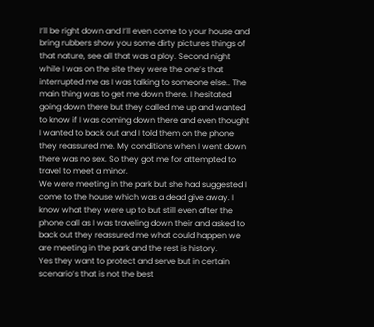I’ll be right down and I’ll even come to your house and bring rubbers show you some dirty pictures things of that nature, see all that was a ploy. Second night while I was on the site they were the one’s that interrupted me as I was talking to someone else.. The main thing was to get me down there. I hesitated going down there but they called me up and wanted to know if I was coming down there and even thought I wanted to back out and I told them on the phone they reassured me. My conditions when I went down there was no sex. So they got me for attempted to travel to meet a minor.
We were meeting in the park but she had suggested I come to the house which was a dead give away. I know what they were up to but still even after the phone call as I was traveling down their and asked to back out they reassured me what could happen we are meeting in the park and the rest is history.
Yes they want to protect and serve but in certain scenario’s that is not the best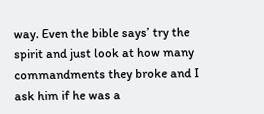way. Even the bible says’ try the spirit and just look at how many commandments they broke and I ask him if he was a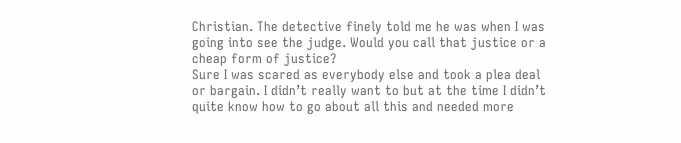Christian. The detective finely told me he was when I was going into see the judge. Would you call that justice or a cheap form of justice?
Sure I was scared as everybody else and took a plea deal or bargain. I didn’t really want to but at the time I didn’t quite know how to go about all this and needed more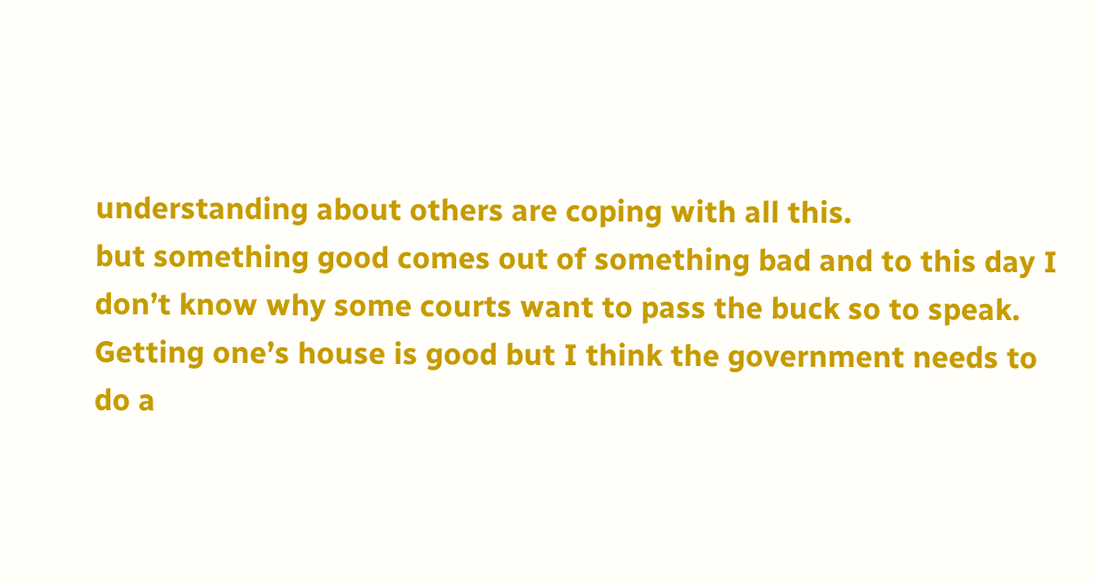understanding about others are coping with all this.
but something good comes out of something bad and to this day I don’t know why some courts want to pass the buck so to speak. Getting one’s house is good but I think the government needs to do a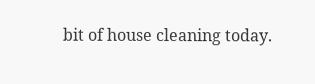bit of house cleaning today.